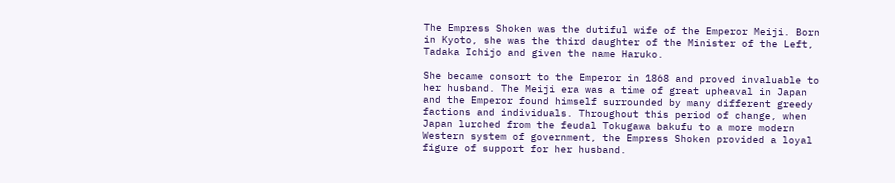The Empress Shoken was the dutiful wife of the Emperor Meiji. Born in Kyoto, she was the third daughter of the Minister of the Left, Tadaka Ichijo and given the name Haruko.

She became consort to the Emperor in 1868 and proved invaluable to her husband. The Meiji era was a time of great upheaval in Japan and the Emperor found himself surrounded by many different greedy factions and individuals. Throughout this period of change, when Japan lurched from the feudal Tokugawa bakufu to a more modern Western system of government, the Empress Shoken provided a loyal figure of support for her husband.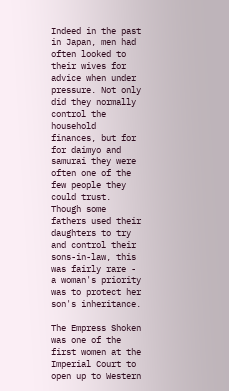Indeed in the past in Japan, men had often looked to their wives for advice when under pressure. Not only did they normally control the household finances, but for for daimyo and samurai they were often one of the few people they could trust. Though some fathers used their daughters to try and control their sons-in-law, this was fairly rare - a woman's priority was to protect her son's inheritance.

The Empress Shoken was one of the first women at the Imperial Court to open up to Western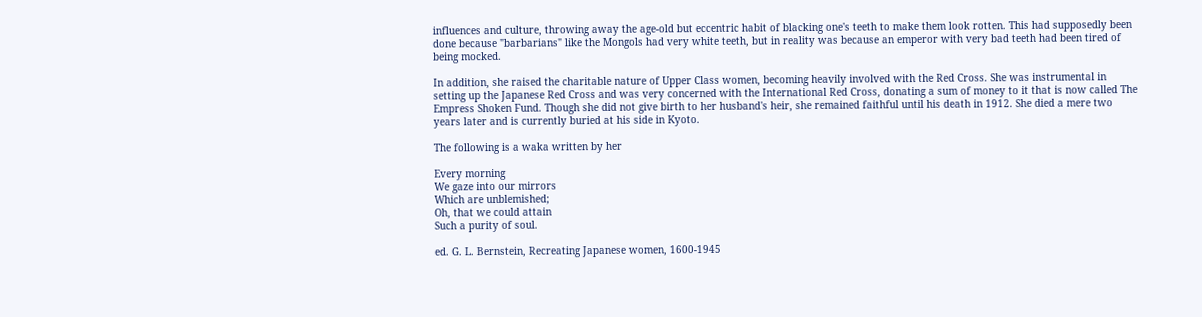influences and culture, throwing away the age-old but eccentric habit of blacking one's teeth to make them look rotten. This had supposedly been done because "barbarians" like the Mongols had very white teeth, but in reality was because an emperor with very bad teeth had been tired of being mocked.

In addition, she raised the charitable nature of Upper Class women, becoming heavily involved with the Red Cross. She was instrumental in setting up the Japanese Red Cross and was very concerned with the International Red Cross, donating a sum of money to it that is now called The Empress Shoken Fund. Though she did not give birth to her husband's heir, she remained faithful until his death in 1912. She died a mere two years later and is currently buried at his side in Kyoto.

The following is a waka written by her

Every morning
We gaze into our mirrors
Which are unblemished;
Oh, that we could attain
Such a purity of soul.

ed. G. L. Bernstein, Recreating Japanese women, 1600-1945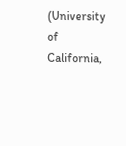(University of California,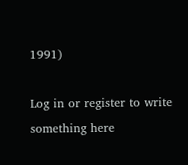1991)

Log in or register to write something here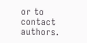or to contact authors.